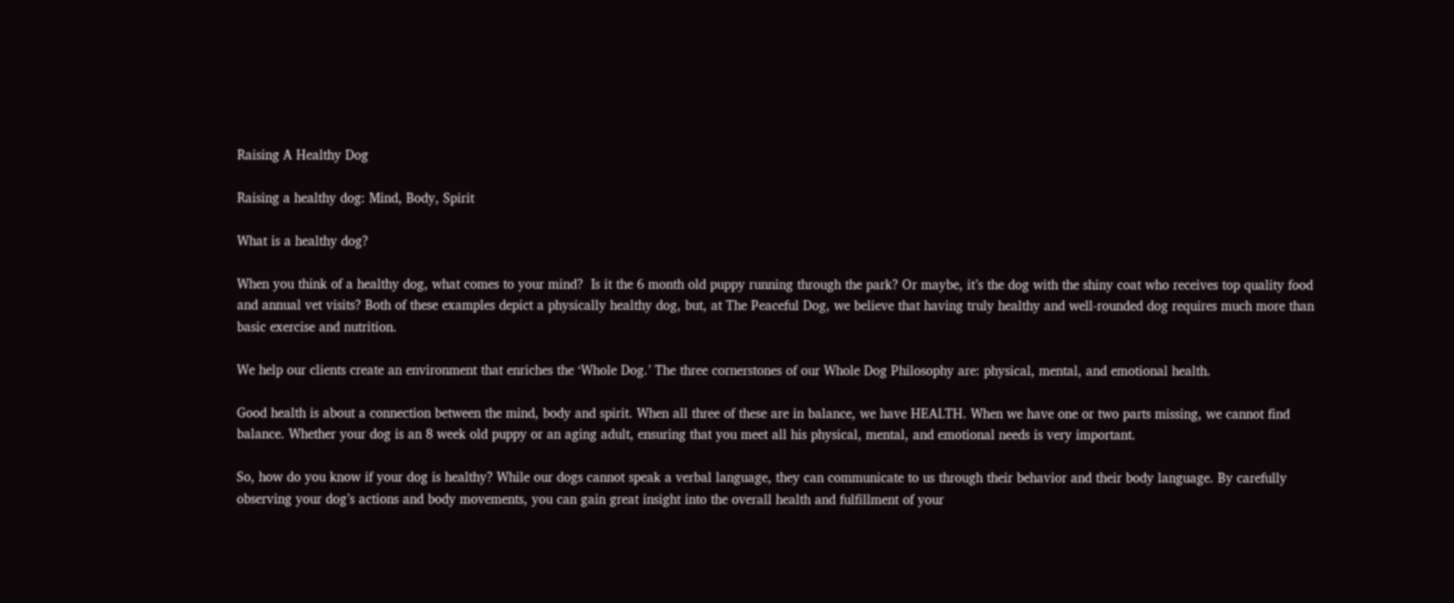Raising A Healthy Dog

Raising a healthy dog: Mind, Body, Spirit

What is a healthy dog?

When you think of a healthy dog, what comes to your mind?  Is it the 6 month old puppy running through the park? Or maybe, it’s the dog with the shiny coat who receives top quality food and annual vet visits? Both of these examples depict a physically healthy dog, but, at The Peaceful Dog, we believe that having truly healthy and well-rounded dog requires much more than basic exercise and nutrition.

We help our clients create an environment that enriches the ‘Whole Dog.’ The three cornerstones of our Whole Dog Philosophy are: physical, mental, and emotional health.

Good health is about a connection between the mind, body and spirit. When all three of these are in balance, we have HEALTH. When we have one or two parts missing, we cannot find balance. Whether your dog is an 8 week old puppy or an aging adult, ensuring that you meet all his physical, mental, and emotional needs is very important.

So, how do you know if your dog is healthy? While our dogs cannot speak a verbal language, they can communicate to us through their behavior and their body language. By carefully observing your dog’s actions and body movements, you can gain great insight into the overall health and fulfillment of your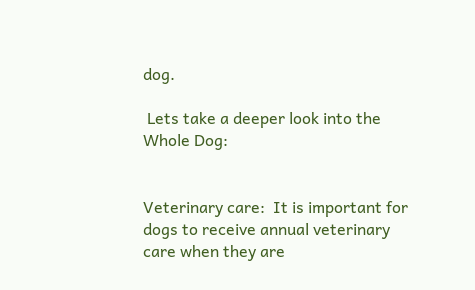dog.

 Lets take a deeper look into the Whole Dog:


Veterinary care:  It is important for dogs to receive annual veterinary care when they are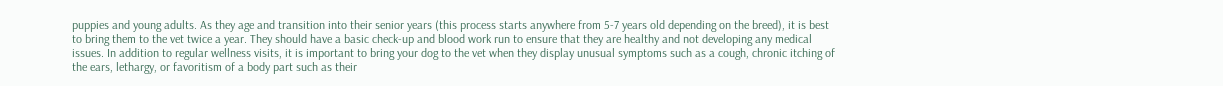puppies and young adults. As they age and transition into their senior years (this process starts anywhere from 5-7 years old depending on the breed), it is best to bring them to the vet twice a year. They should have a basic check-up and blood work run to ensure that they are healthy and not developing any medical issues. In addition to regular wellness visits, it is important to bring your dog to the vet when they display unusual symptoms such as a cough, chronic itching of the ears, lethargy, or favoritism of a body part such as their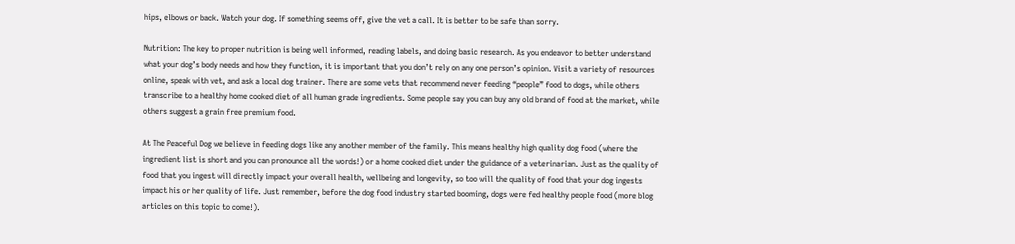hips, elbows or back. Watch your dog. If something seems off, give the vet a call. It is better to be safe than sorry.

Nutrition: The key to proper nutrition is being well informed, reading labels, and doing basic research. As you endeavor to better understand what your dog’s body needs and how they function, it is important that you don’t rely on any one person’s opinion. Visit a variety of resources online, speak with vet, and ask a local dog trainer. There are some vets that recommend never feeding “people” food to dogs, while others transcribe to a healthy home cooked diet of all human grade ingredients. Some people say you can buy any old brand of food at the market, while others suggest a grain free premium food.

At The Peaceful Dog we believe in feeding dogs like any another member of the family. This means healthy high quality dog food (where the ingredient list is short and you can pronounce all the words!) or a home cooked diet under the guidance of a veterinarian. Just as the quality of food that you ingest will directly impact your overall health, wellbeing and longevity, so too will the quality of food that your dog ingests impact his or her quality of life. Just remember, before the dog food industry started booming, dogs were fed healthy people food (more blog articles on this topic to come!).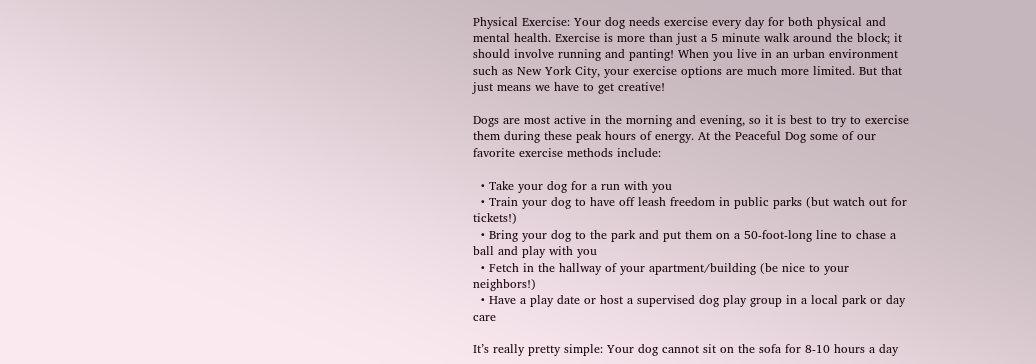Physical Exercise: Your dog needs exercise every day for both physical and mental health. Exercise is more than just a 5 minute walk around the block; it should involve running and panting! When you live in an urban environment such as New York City, your exercise options are much more limited. But that just means we have to get creative!

Dogs are most active in the morning and evening, so it is best to try to exercise them during these peak hours of energy. At the Peaceful Dog some of our favorite exercise methods include:

  • Take your dog for a run with you
  • Train your dog to have off leash freedom in public parks (but watch out for tickets!)
  • Bring your dog to the park and put them on a 50-foot-long line to chase a ball and play with you
  • Fetch in the hallway of your apartment/building (be nice to your neighbors!)
  • Have a play date or host a supervised dog play group in a local park or day care

It’s really pretty simple: Your dog cannot sit on the sofa for 8-10 hours a day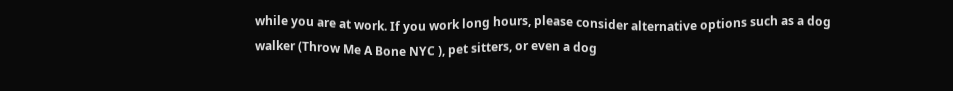while you are at work. If you work long hours, please consider alternative options such as a dog walker (Throw Me A Bone NYC ), pet sitters, or even a dog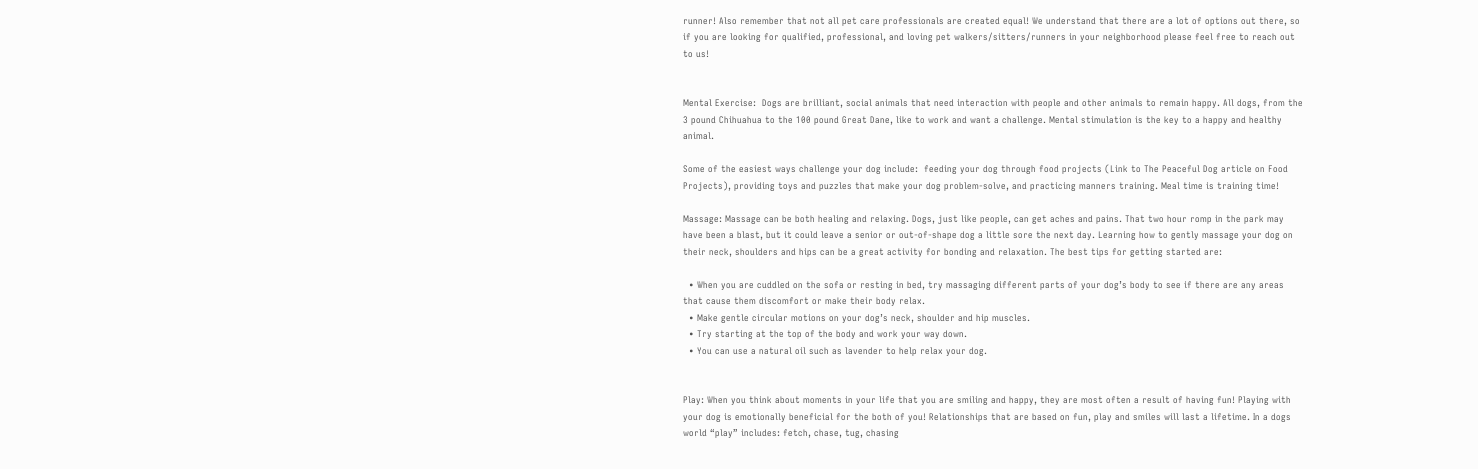runner! Also remember that not all pet care professionals are created equal! We understand that there are a lot of options out there, so if you are looking for qualified, professional, and loving pet walkers/sitters/runners in your neighborhood please feel free to reach out to us!


Mental Exercise:  Dogs are brilliant, social animals that need interaction with people and other animals to remain happy. All dogs, from the 3 pound Chihuahua to the 100 pound Great Dane, like to work and want a challenge. Mental stimulation is the key to a happy and healthy animal.

Some of the easiest ways challenge your dog include:  feeding your dog through food projects (Link to The Peaceful Dog article on Food Projects), providing toys and puzzles that make your dog problem-solve, and practicing manners training. Meal time is training time!

Massage: Massage can be both healing and relaxing. Dogs, just like people, can get aches and pains. That two hour romp in the park may have been a blast, but it could leave a senior or out-of-shape dog a little sore the next day. Learning how to gently massage your dog on their neck, shoulders and hips can be a great activity for bonding and relaxation. The best tips for getting started are:

  • When you are cuddled on the sofa or resting in bed, try massaging different parts of your dog’s body to see if there are any areas that cause them discomfort or make their body relax.
  • Make gentle circular motions on your dog’s neck, shoulder and hip muscles.
  • Try starting at the top of the body and work your way down.
  • You can use a natural oil such as lavender to help relax your dog.


Play: When you think about moments in your life that you are smiling and happy, they are most often a result of having fun! Playing with your dog is emotionally beneficial for the both of you! Relationships that are based on fun, play and smiles will last a lifetime. In a dogs world “play” includes: fetch, chase, tug, chasing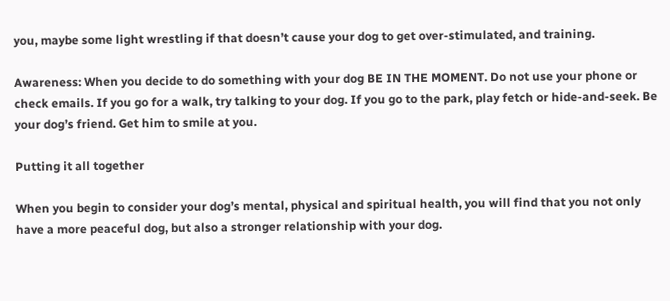you, maybe some light wrestling if that doesn’t cause your dog to get over-stimulated, and training.

Awareness: When you decide to do something with your dog BE IN THE MOMENT. Do not use your phone or check emails. If you go for a walk, try talking to your dog. If you go to the park, play fetch or hide-and-seek. Be your dog’s friend. Get him to smile at you.

Putting it all together

When you begin to consider your dog’s mental, physical and spiritual health, you will find that you not only have a more peaceful dog, but also a stronger relationship with your dog.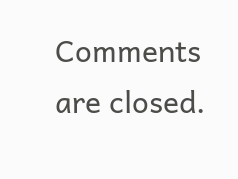Comments are closed.